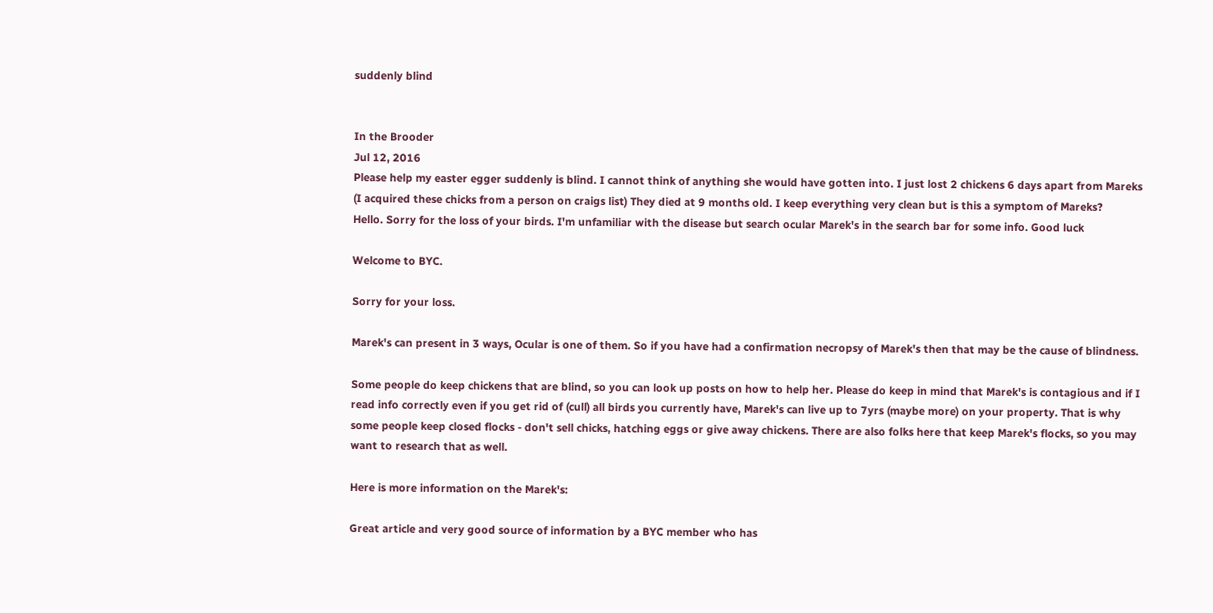suddenly blind


In the Brooder
Jul 12, 2016
Please help my easter egger suddenly is blind. I cannot think of anything she would have gotten into. I just lost 2 chickens 6 days apart from Mareks (I acquired these chicks from a person on craigs list) They died at 9 months old. I keep everything very clean but is this a symptom of Mareks?
Hello. Sorry for the loss of your birds. I'm unfamiliar with the disease but search ocular Marek's in the search bar for some info. Good luck

Welcome to BYC.

Sorry for your loss.

Marek's can present in 3 ways, Ocular is one of them. So if you have had a confirmation necropsy of Marek's then that may be the cause of blindness.

Some people do keep chickens that are blind, so you can look up posts on how to help her. Please do keep in mind that Marek's is contagious and if I read info correctly even if you get rid of (cull) all birds you currently have, Marek's can live up to 7yrs (maybe more) on your property. That is why some people keep closed flocks - don't sell chicks, hatching eggs or give away chickens. There are also folks here that keep Marek's flocks, so you may want to research that as well.

Here is more information on the Marek's:

Great article and very good source of information by a BYC member who has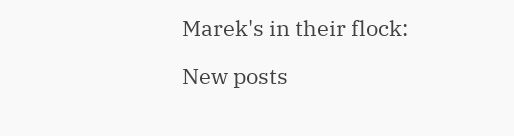Marek's in their flock:

New posts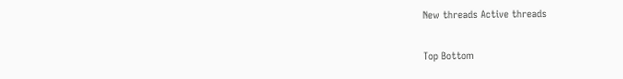New threads Active threads

Top Bottom